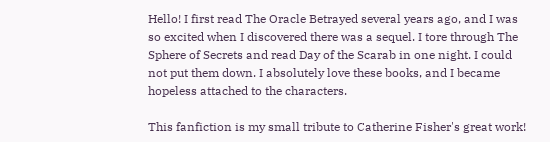Hello! I first read The Oracle Betrayed several years ago, and I was so excited when I discovered there was a sequel. I tore through The Sphere of Secrets and read Day of the Scarab in one night. I could not put them down. I absolutely love these books, and I became hopeless attached to the characters.

This fanfiction is my small tribute to Catherine Fisher's great work!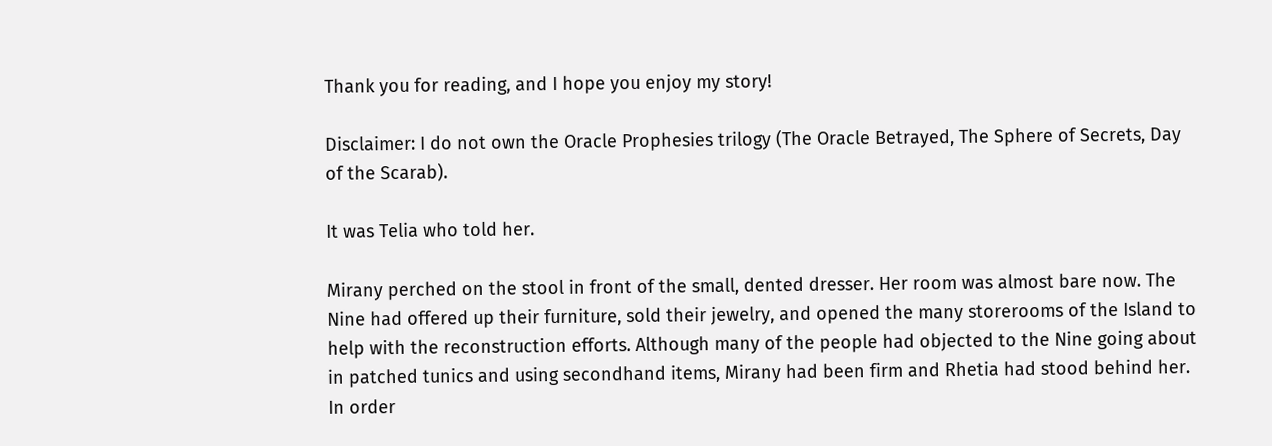Thank you for reading, and I hope you enjoy my story!

Disclaimer: I do not own the Oracle Prophesies trilogy (The Oracle Betrayed, The Sphere of Secrets, Day of the Scarab).

It was Telia who told her.

Mirany perched on the stool in front of the small, dented dresser. Her room was almost bare now. The Nine had offered up their furniture, sold their jewelry, and opened the many storerooms of the Island to help with the reconstruction efforts. Although many of the people had objected to the Nine going about in patched tunics and using secondhand items, Mirany had been firm and Rhetia had stood behind her. In order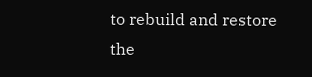to rebuild and restore the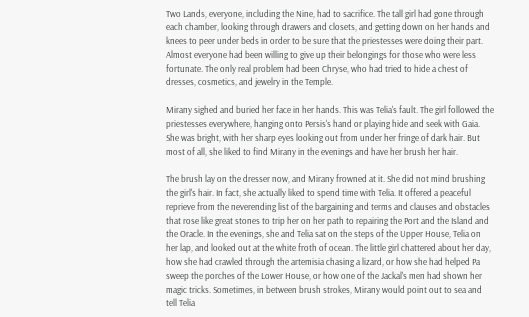Two Lands, everyone, including the Nine, had to sacrifice. The tall girl had gone through each chamber, looking through drawers and closets, and getting down on her hands and knees to peer under beds in order to be sure that the priestesses were doing their part. Almost everyone had been willing to give up their belongings for those who were less fortunate. The only real problem had been Chryse, who had tried to hide a chest of dresses, cosmetics, and jewelry in the Temple.

Mirany sighed and buried her face in her hands. This was Telia's fault. The girl followed the priestesses everywhere, hanging onto Persis's hand or playing hide and seek with Gaia. She was bright, with her sharp eyes looking out from under her fringe of dark hair. But most of all, she liked to find Mirany in the evenings and have her brush her hair.

The brush lay on the dresser now, and Mirany frowned at it. She did not mind brushing the girl's hair. In fact, she actually liked to spend time with Telia. It offered a peaceful reprieve from the neverending list of the bargaining and terms and clauses and obstacles that rose like great stones to trip her on her path to repairing the Port and the Island and the Oracle. In the evenings, she and Telia sat on the steps of the Upper House, Telia on her lap, and looked out at the white froth of ocean. The little girl chattered about her day, how she had crawled through the artemisia chasing a lizard, or how she had helped Pa sweep the porches of the Lower House, or how one of the Jackal's men had shown her magic tricks. Sometimes, in between brush strokes, Mirany would point out to sea and tell Telia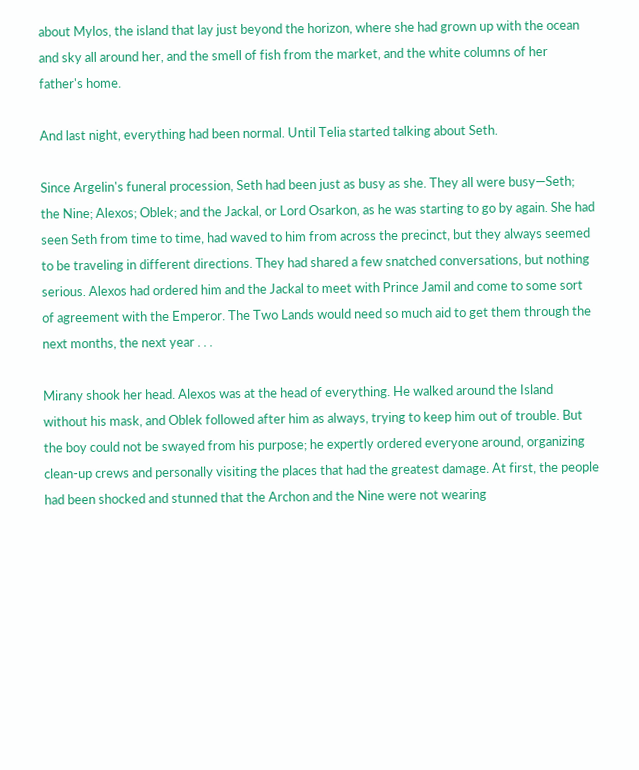about Mylos, the island that lay just beyond the horizon, where she had grown up with the ocean and sky all around her, and the smell of fish from the market, and the white columns of her father's home.

And last night, everything had been normal. Until Telia started talking about Seth.

Since Argelin's funeral procession, Seth had been just as busy as she. They all were busy—Seth; the Nine; Alexos; Oblek; and the Jackal, or Lord Osarkon, as he was starting to go by again. She had seen Seth from time to time, had waved to him from across the precinct, but they always seemed to be traveling in different directions. They had shared a few snatched conversations, but nothing serious. Alexos had ordered him and the Jackal to meet with Prince Jamil and come to some sort of agreement with the Emperor. The Two Lands would need so much aid to get them through the next months, the next year . . .

Mirany shook her head. Alexos was at the head of everything. He walked around the Island without his mask, and Oblek followed after him as always, trying to keep him out of trouble. But the boy could not be swayed from his purpose; he expertly ordered everyone around, organizing clean-up crews and personally visiting the places that had the greatest damage. At first, the people had been shocked and stunned that the Archon and the Nine were not wearing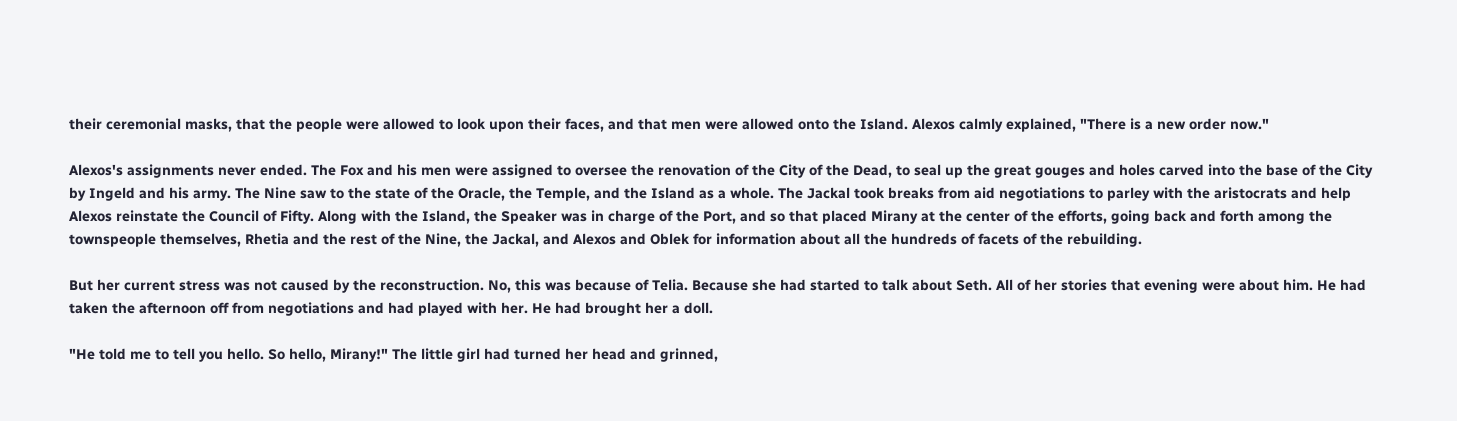their ceremonial masks, that the people were allowed to look upon their faces, and that men were allowed onto the Island. Alexos calmly explained, "There is a new order now."

Alexos's assignments never ended. The Fox and his men were assigned to oversee the renovation of the City of the Dead, to seal up the great gouges and holes carved into the base of the City by Ingeld and his army. The Nine saw to the state of the Oracle, the Temple, and the Island as a whole. The Jackal took breaks from aid negotiations to parley with the aristocrats and help Alexos reinstate the Council of Fifty. Along with the Island, the Speaker was in charge of the Port, and so that placed Mirany at the center of the efforts, going back and forth among the townspeople themselves, Rhetia and the rest of the Nine, the Jackal, and Alexos and Oblek for information about all the hundreds of facets of the rebuilding.

But her current stress was not caused by the reconstruction. No, this was because of Telia. Because she had started to talk about Seth. All of her stories that evening were about him. He had taken the afternoon off from negotiations and had played with her. He had brought her a doll.

"He told me to tell you hello. So hello, Mirany!" The little girl had turned her head and grinned,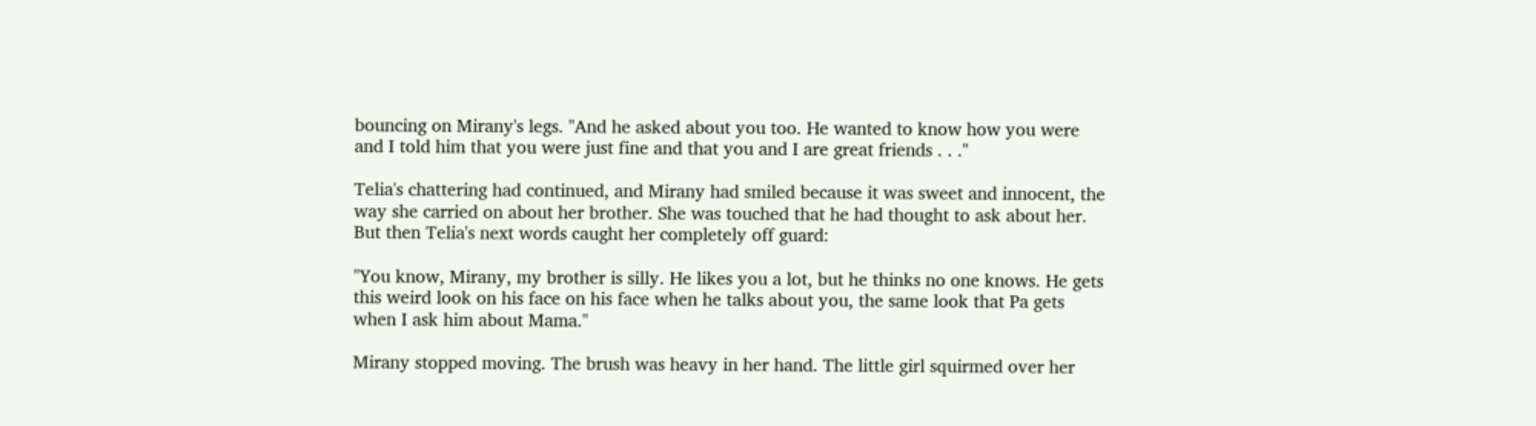bouncing on Mirany's legs. "And he asked about you too. He wanted to know how you were and I told him that you were just fine and that you and I are great friends . . ."

Telia's chattering had continued, and Mirany had smiled because it was sweet and innocent, the way she carried on about her brother. She was touched that he had thought to ask about her. But then Telia's next words caught her completely off guard:

"You know, Mirany, my brother is silly. He likes you a lot, but he thinks no one knows. He gets this weird look on his face on his face when he talks about you, the same look that Pa gets when I ask him about Mama."

Mirany stopped moving. The brush was heavy in her hand. The little girl squirmed over her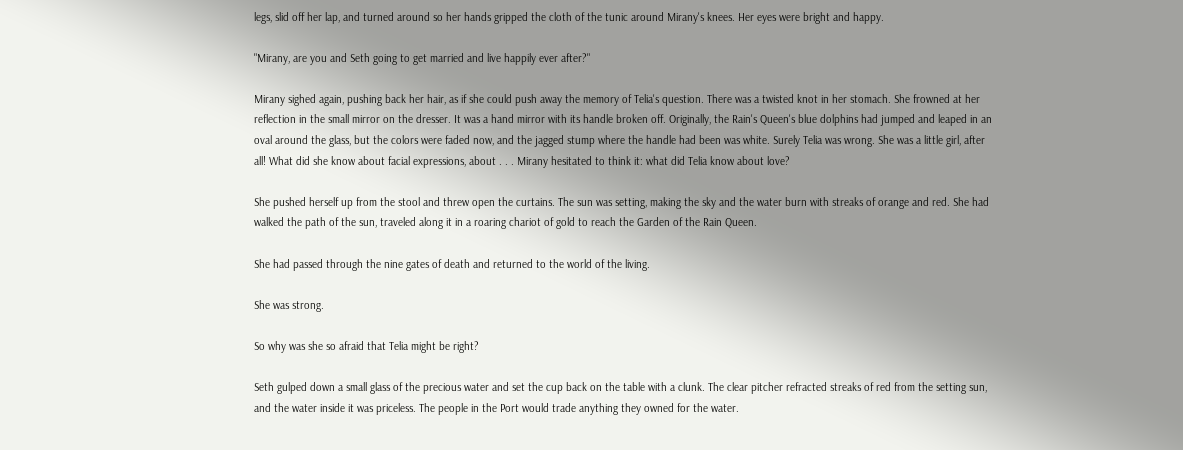legs, slid off her lap, and turned around so her hands gripped the cloth of the tunic around Mirany's knees. Her eyes were bright and happy.

"Mirany, are you and Seth going to get married and live happily ever after?"

Mirany sighed again, pushing back her hair, as if she could push away the memory of Telia's question. There was a twisted knot in her stomach. She frowned at her reflection in the small mirror on the dresser. It was a hand mirror with its handle broken off. Originally, the Rain's Queen's blue dolphins had jumped and leaped in an oval around the glass, but the colors were faded now, and the jagged stump where the handle had been was white. Surely Telia was wrong. She was a little girl, after all! What did she know about facial expressions, about . . . Mirany hesitated to think it: what did Telia know about love?

She pushed herself up from the stool and threw open the curtains. The sun was setting, making the sky and the water burn with streaks of orange and red. She had walked the path of the sun, traveled along it in a roaring chariot of gold to reach the Garden of the Rain Queen.

She had passed through the nine gates of death and returned to the world of the living.

She was strong.

So why was she so afraid that Telia might be right?

Seth gulped down a small glass of the precious water and set the cup back on the table with a clunk. The clear pitcher refracted streaks of red from the setting sun, and the water inside it was priceless. The people in the Port would trade anything they owned for the water.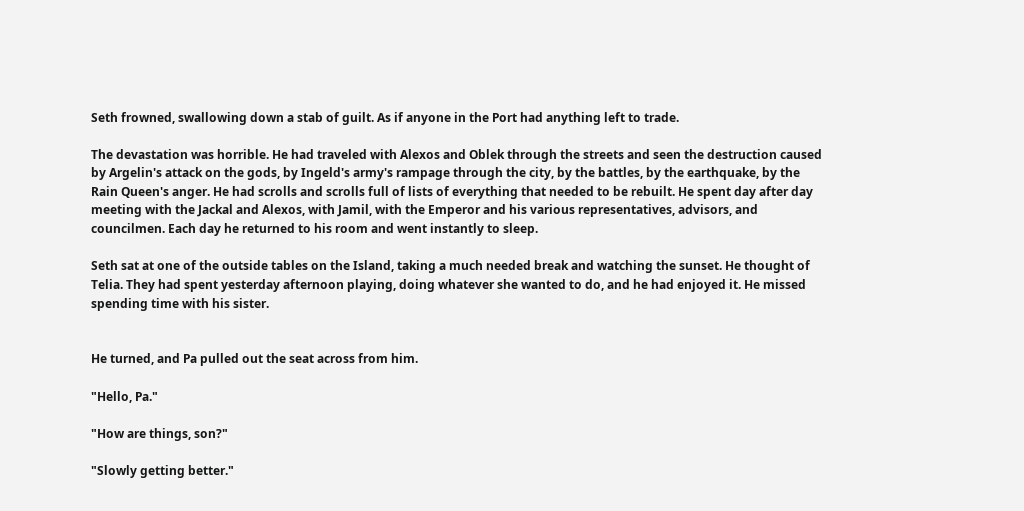Seth frowned, swallowing down a stab of guilt. As if anyone in the Port had anything left to trade.

The devastation was horrible. He had traveled with Alexos and Oblek through the streets and seen the destruction caused by Argelin's attack on the gods, by Ingeld's army's rampage through the city, by the battles, by the earthquake, by the Rain Queen's anger. He had scrolls and scrolls full of lists of everything that needed to be rebuilt. He spent day after day meeting with the Jackal and Alexos, with Jamil, with the Emperor and his various representatives, advisors, and councilmen. Each day he returned to his room and went instantly to sleep.

Seth sat at one of the outside tables on the Island, taking a much needed break and watching the sunset. He thought of Telia. They had spent yesterday afternoon playing, doing whatever she wanted to do, and he had enjoyed it. He missed spending time with his sister.


He turned, and Pa pulled out the seat across from him.

"Hello, Pa."

"How are things, son?"

"Slowly getting better."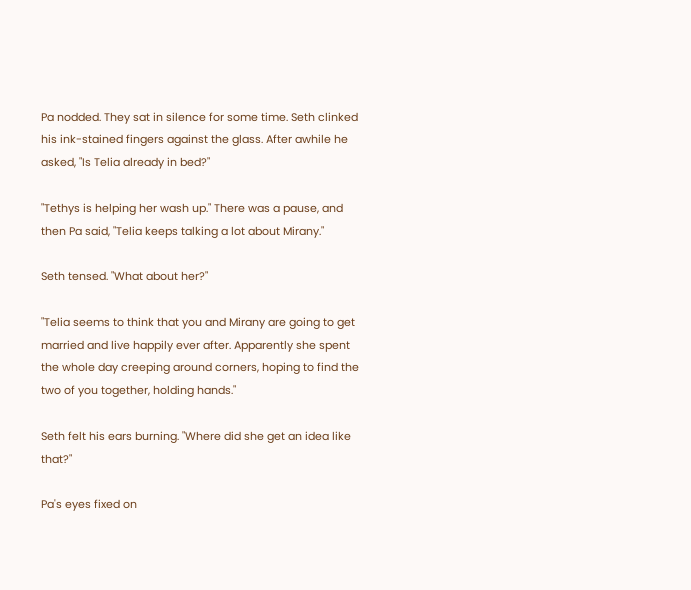Pa nodded. They sat in silence for some time. Seth clinked his ink-stained fingers against the glass. After awhile he asked, "Is Telia already in bed?"

"Tethys is helping her wash up." There was a pause, and then Pa said, "Telia keeps talking a lot about Mirany."

Seth tensed. "What about her?"

"Telia seems to think that you and Mirany are going to get married and live happily ever after. Apparently she spent the whole day creeping around corners, hoping to find the two of you together, holding hands."

Seth felt his ears burning. "Where did she get an idea like that?"

Pa's eyes fixed on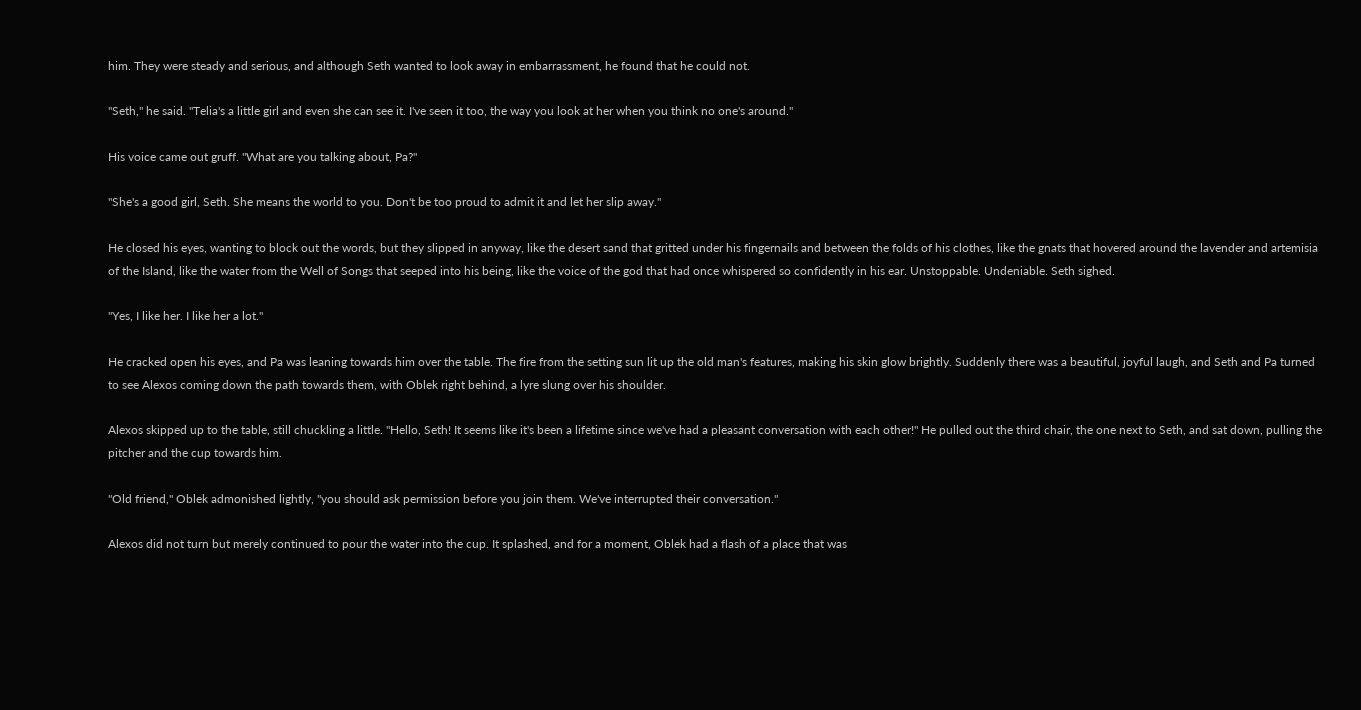him. They were steady and serious, and although Seth wanted to look away in embarrassment, he found that he could not.

"Seth," he said. "Telia's a little girl and even she can see it. I've seen it too, the way you look at her when you think no one's around."

His voice came out gruff. "What are you talking about, Pa?"

"She's a good girl, Seth. She means the world to you. Don't be too proud to admit it and let her slip away."

He closed his eyes, wanting to block out the words, but they slipped in anyway, like the desert sand that gritted under his fingernails and between the folds of his clothes, like the gnats that hovered around the lavender and artemisia of the Island, like the water from the Well of Songs that seeped into his being, like the voice of the god that had once whispered so confidently in his ear. Unstoppable. Undeniable. Seth sighed.

"Yes, I like her. I like her a lot."

He cracked open his eyes, and Pa was leaning towards him over the table. The fire from the setting sun lit up the old man's features, making his skin glow brightly. Suddenly there was a beautiful, joyful laugh, and Seth and Pa turned to see Alexos coming down the path towards them, with Oblek right behind, a lyre slung over his shoulder.

Alexos skipped up to the table, still chuckling a little. "Hello, Seth! It seems like it's been a lifetime since we've had a pleasant conversation with each other!" He pulled out the third chair, the one next to Seth, and sat down, pulling the pitcher and the cup towards him.

"Old friend," Oblek admonished lightly, "you should ask permission before you join them. We've interrupted their conversation."

Alexos did not turn but merely continued to pour the water into the cup. It splashed, and for a moment, Oblek had a flash of a place that was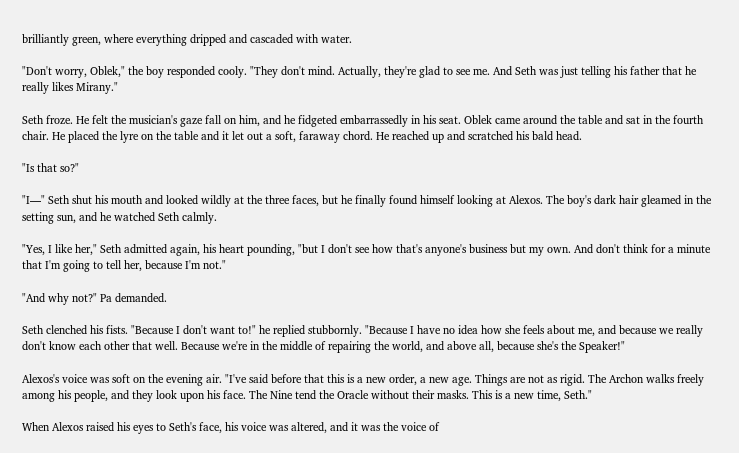brilliantly green, where everything dripped and cascaded with water.

"Don't worry, Oblek," the boy responded cooly. "They don't mind. Actually, they're glad to see me. And Seth was just telling his father that he really likes Mirany."

Seth froze. He felt the musician's gaze fall on him, and he fidgeted embarrassedly in his seat. Oblek came around the table and sat in the fourth chair. He placed the lyre on the table and it let out a soft, faraway chord. He reached up and scratched his bald head.

"Is that so?"

"I—" Seth shut his mouth and looked wildly at the three faces, but he finally found himself looking at Alexos. The boy's dark hair gleamed in the setting sun, and he watched Seth calmly.

"Yes, I like her," Seth admitted again, his heart pounding, "but I don't see how that's anyone's business but my own. And don't think for a minute that I'm going to tell her, because I'm not."

"And why not?" Pa demanded.

Seth clenched his fists. "Because I don't want to!" he replied stubbornly. "Because I have no idea how she feels about me, and because we really don't know each other that well. Because we're in the middle of repairing the world, and above all, because she's the Speaker!"

Alexos's voice was soft on the evening air. "I've said before that this is a new order, a new age. Things are not as rigid. The Archon walks freely among his people, and they look upon his face. The Nine tend the Oracle without their masks. This is a new time, Seth."

When Alexos raised his eyes to Seth's face, his voice was altered, and it was the voice of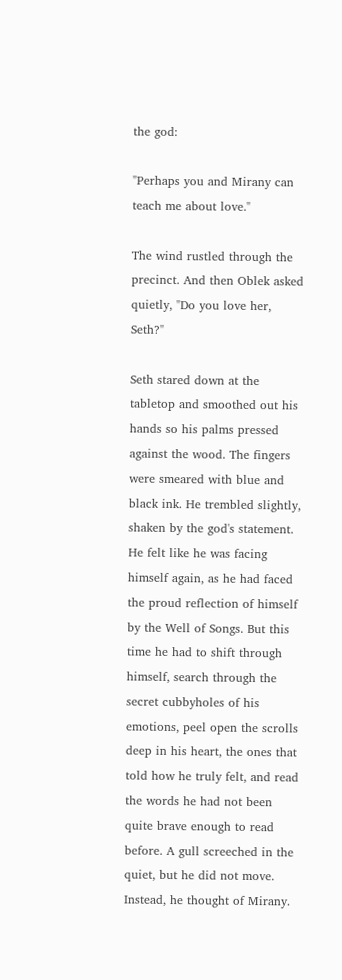the god:

"Perhaps you and Mirany can teach me about love."

The wind rustled through the precinct. And then Oblek asked quietly, "Do you love her, Seth?"

Seth stared down at the tabletop and smoothed out his hands so his palms pressed against the wood. The fingers were smeared with blue and black ink. He trembled slightly, shaken by the god's statement. He felt like he was facing himself again, as he had faced the proud reflection of himself by the Well of Songs. But this time he had to shift through himself, search through the secret cubbyholes of his emotions, peel open the scrolls deep in his heart, the ones that told how he truly felt, and read the words he had not been quite brave enough to read before. A gull screeched in the quiet, but he did not move. Instead, he thought of Mirany.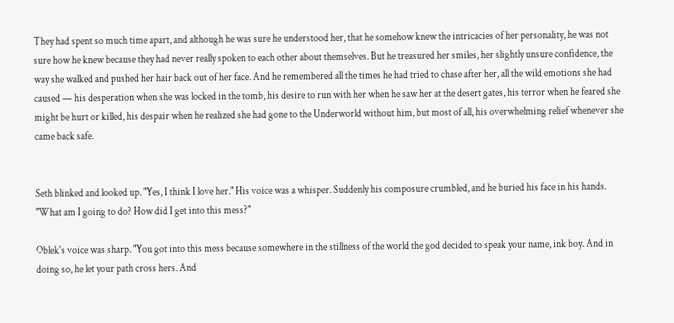They had spent so much time apart, and although he was sure he understood her, that he somehow knew the intricacies of her personality, he was not sure how he knew because they had never really spoken to each other about themselves. But he treasured her smiles, her slightly unsure confidence, the way she walked and pushed her hair back out of her face. And he remembered all the times he had tried to chase after her, all the wild emotions she had caused — his desperation when she was locked in the tomb, his desire to run with her when he saw her at the desert gates, his terror when he feared she might be hurt or killed, his despair when he realized she had gone to the Underworld without him, but most of all, his overwhelming relief whenever she came back safe.


Seth blinked and looked up. "Yes, I think I love her." His voice was a whisper. Suddenly his composure crumbled, and he buried his face in his hands. "What am I going to do? How did I get into this mess?"

Oblek's voice was sharp. "You got into this mess because somewhere in the stillness of the world the god decided to speak your name, ink boy. And in doing so, he let your path cross hers. And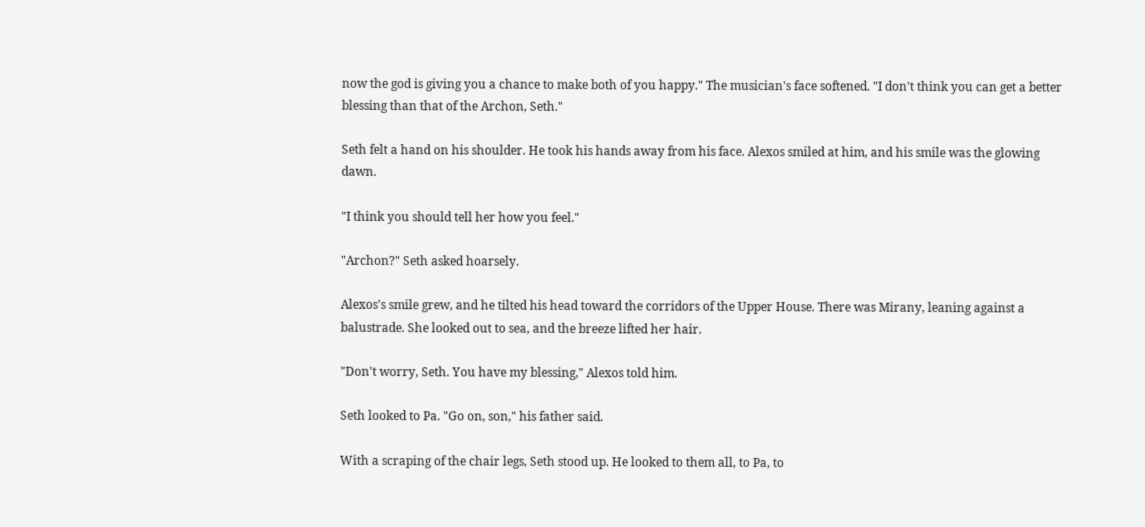now the god is giving you a chance to make both of you happy." The musician's face softened. "I don't think you can get a better blessing than that of the Archon, Seth."

Seth felt a hand on his shoulder. He took his hands away from his face. Alexos smiled at him, and his smile was the glowing dawn.

"I think you should tell her how you feel."

"Archon?" Seth asked hoarsely.

Alexos's smile grew, and he tilted his head toward the corridors of the Upper House. There was Mirany, leaning against a balustrade. She looked out to sea, and the breeze lifted her hair.

"Don't worry, Seth. You have my blessing," Alexos told him.

Seth looked to Pa. "Go on, son," his father said.

With a scraping of the chair legs, Seth stood up. He looked to them all, to Pa, to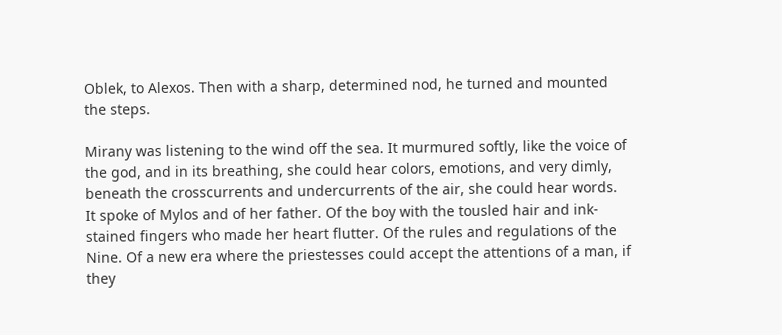Oblek, to Alexos. Then with a sharp, determined nod, he turned and mounted the steps.

Mirany was listening to the wind off the sea. It murmured softly, like the voice of the god, and in its breathing, she could hear colors, emotions, and very dimly, beneath the crosscurrents and undercurrents of the air, she could hear words. It spoke of Mylos and of her father. Of the boy with the tousled hair and ink-stained fingers who made her heart flutter. Of the rules and regulations of the Nine. Of a new era where the priestesses could accept the attentions of a man, if they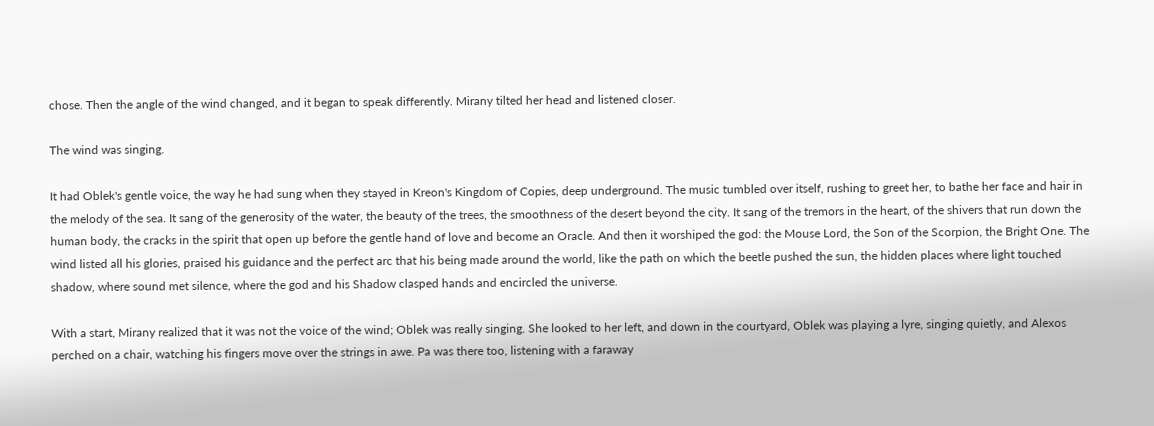chose. Then the angle of the wind changed, and it began to speak differently. Mirany tilted her head and listened closer.

The wind was singing.

It had Oblek's gentle voice, the way he had sung when they stayed in Kreon's Kingdom of Copies, deep underground. The music tumbled over itself, rushing to greet her, to bathe her face and hair in the melody of the sea. It sang of the generosity of the water, the beauty of the trees, the smoothness of the desert beyond the city. It sang of the tremors in the heart, of the shivers that run down the human body, the cracks in the spirit that open up before the gentle hand of love and become an Oracle. And then it worshiped the god: the Mouse Lord, the Son of the Scorpion, the Bright One. The wind listed all his glories, praised his guidance and the perfect arc that his being made around the world, like the path on which the beetle pushed the sun, the hidden places where light touched shadow, where sound met silence, where the god and his Shadow clasped hands and encircled the universe.

With a start, Mirany realized that it was not the voice of the wind; Oblek was really singing. She looked to her left, and down in the courtyard, Oblek was playing a lyre, singing quietly, and Alexos perched on a chair, watching his fingers move over the strings in awe. Pa was there too, listening with a faraway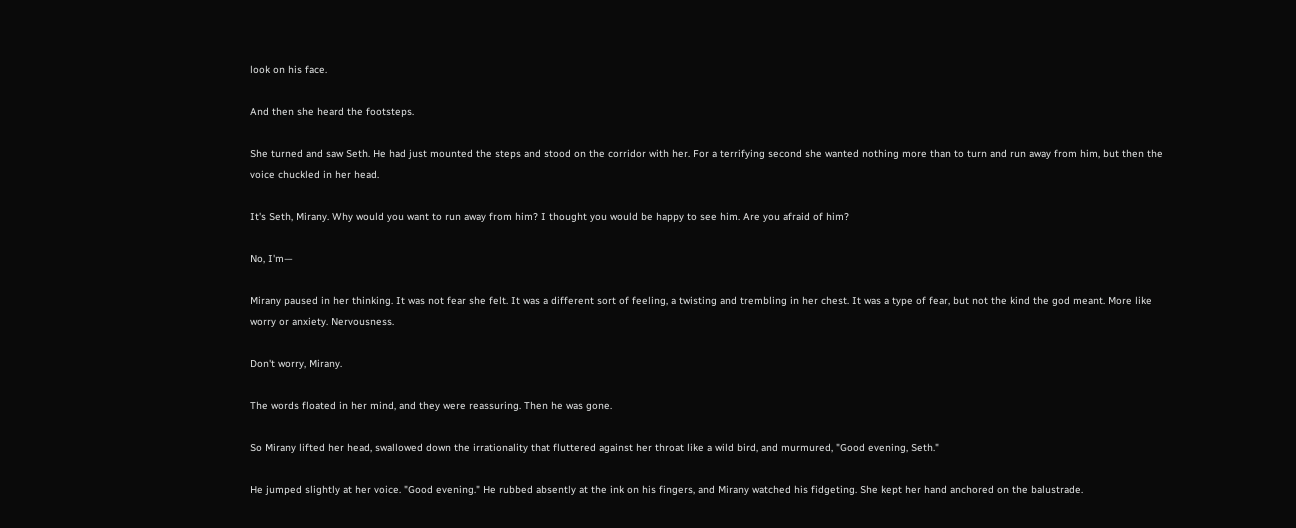look on his face.

And then she heard the footsteps.

She turned and saw Seth. He had just mounted the steps and stood on the corridor with her. For a terrifying second she wanted nothing more than to turn and run away from him, but then the voice chuckled in her head.

It's Seth, Mirany. Why would you want to run away from him? I thought you would be happy to see him. Are you afraid of him?

No, I'm—

Mirany paused in her thinking. It was not fear she felt. It was a different sort of feeling, a twisting and trembling in her chest. It was a type of fear, but not the kind the god meant. More like worry or anxiety. Nervousness.

Don't worry, Mirany.

The words floated in her mind, and they were reassuring. Then he was gone.

So Mirany lifted her head, swallowed down the irrationality that fluttered against her throat like a wild bird, and murmured, "Good evening, Seth."

He jumped slightly at her voice. "Good evening." He rubbed absently at the ink on his fingers, and Mirany watched his fidgeting. She kept her hand anchored on the balustrade.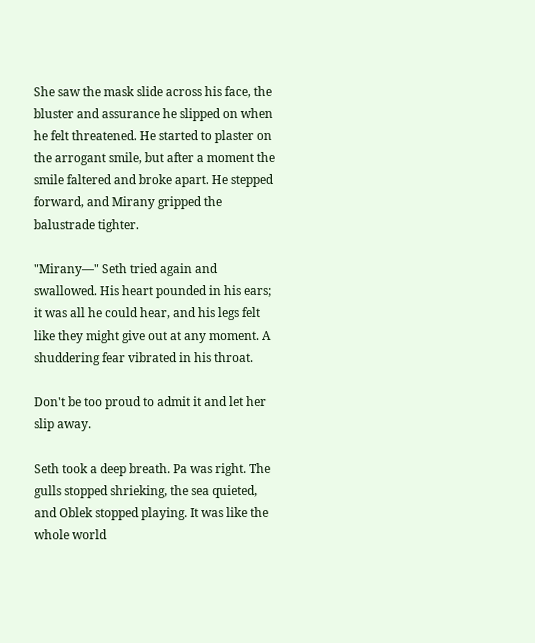She saw the mask slide across his face, the bluster and assurance he slipped on when he felt threatened. He started to plaster on the arrogant smile, but after a moment the smile faltered and broke apart. He stepped forward, and Mirany gripped the balustrade tighter.

"Mirany—" Seth tried again and swallowed. His heart pounded in his ears; it was all he could hear, and his legs felt like they might give out at any moment. A shuddering fear vibrated in his throat.

Don't be too proud to admit it and let her slip away.

Seth took a deep breath. Pa was right. The gulls stopped shrieking, the sea quieted, and Oblek stopped playing. It was like the whole world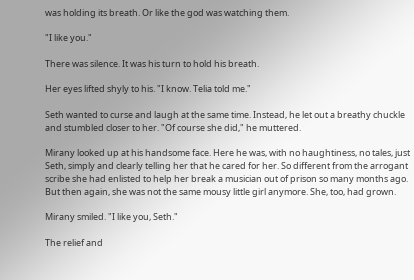was holding its breath. Or like the god was watching them.

"I like you."

There was silence. It was his turn to hold his breath.

Her eyes lifted shyly to his. "I know. Telia told me."

Seth wanted to curse and laugh at the same time. Instead, he let out a breathy chuckle and stumbled closer to her. "Of course she did," he muttered.

Mirany looked up at his handsome face. Here he was, with no haughtiness, no tales, just Seth, simply and clearly telling her that he cared for her. So different from the arrogant scribe she had enlisted to help her break a musician out of prison so many months ago. But then again, she was not the same mousy little girl anymore. She, too, had grown.

Mirany smiled. "I like you, Seth."

The relief and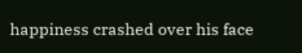happiness crashed over his face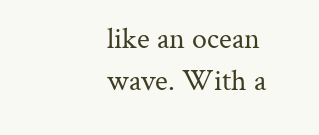like an ocean wave. With a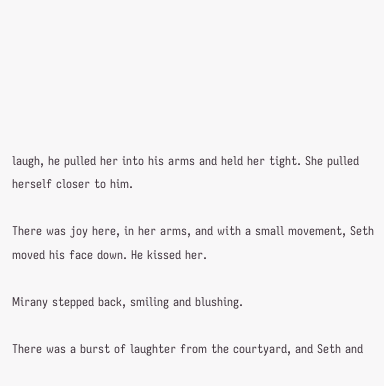laugh, he pulled her into his arms and held her tight. She pulled herself closer to him.

There was joy here, in her arms, and with a small movement, Seth moved his face down. He kissed her.

Mirany stepped back, smiling and blushing.

There was a burst of laughter from the courtyard, and Seth and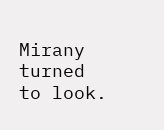Mirany turned to look.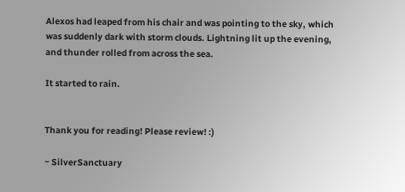Alexos had leaped from his chair and was pointing to the sky, which was suddenly dark with storm clouds. Lightning lit up the evening, and thunder rolled from across the sea.

It started to rain.


Thank you for reading! Please review! :)

~ SilverSanctuary